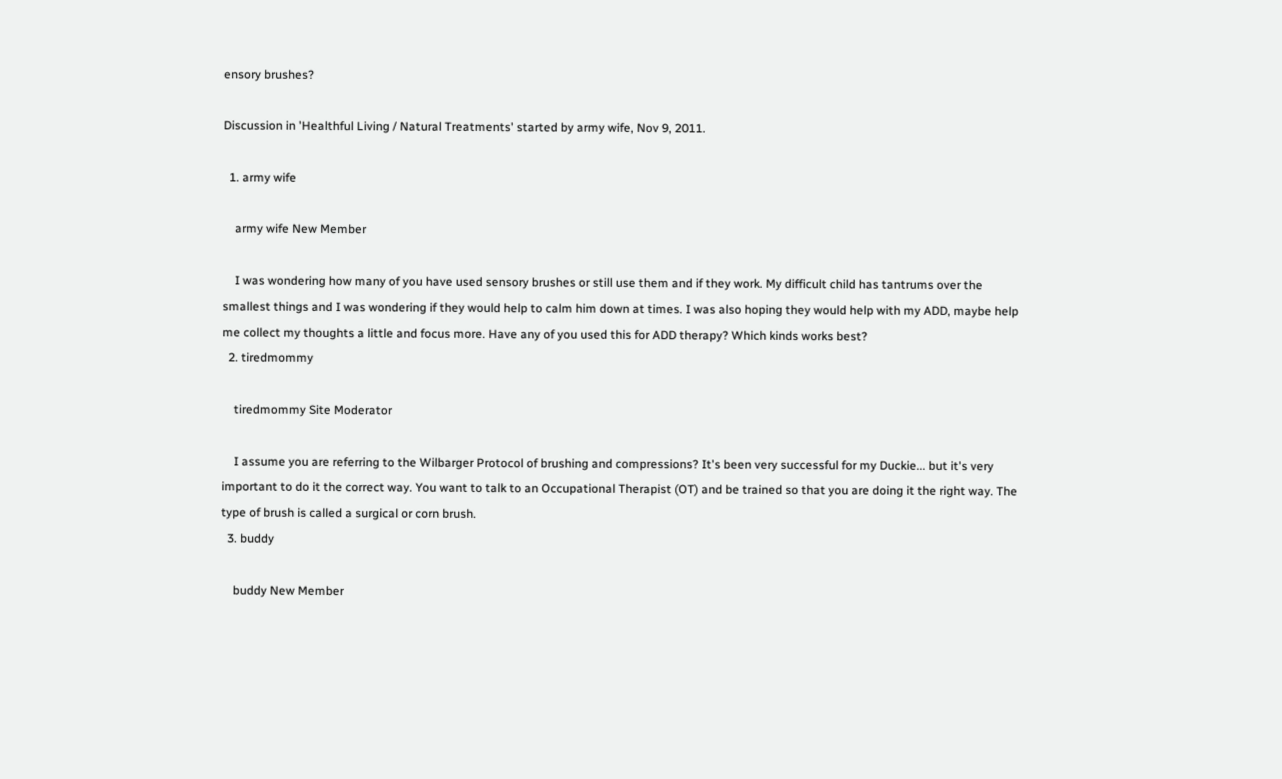ensory brushes?

Discussion in 'Healthful Living / Natural Treatments' started by army wife, Nov 9, 2011.

  1. army wife

    army wife New Member

    I was wondering how many of you have used sensory brushes or still use them and if they work. My difficult child has tantrums over the smallest things and I was wondering if they would help to calm him down at times. I was also hoping they would help with my ADD, maybe help me collect my thoughts a little and focus more. Have any of you used this for ADD therapy? Which kinds works best?
  2. tiredmommy

    tiredmommy Site Moderator

    I assume you are referring to the Wilbarger Protocol of brushing and compressions? It's been very successful for my Duckie... but it's very important to do it the correct way. You want to talk to an Occupational Therapist (OT) and be trained so that you are doing it the right way. The type of brush is called a surgical or corn brush.
  3. buddy

    buddy New Member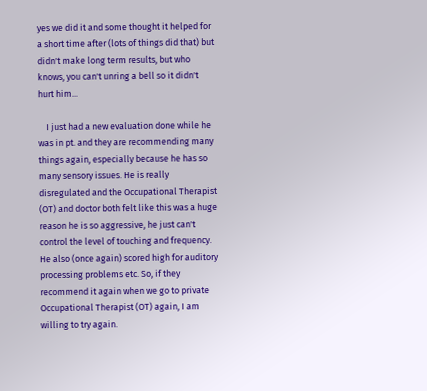yes we did it and some thought it helped for a short time after (lots of things did that) but didn't make long term results, but who knows, you can't unring a bell so it didn't hurt him...

    I just had a new evaluation done while he was in pt. and they are recommending many things again, especially because he has so many sensory issues. He is really disregulated and the Occupational Therapist (OT) and doctor both felt like this was a huge reason he is so aggressive, he just can't control the level of touching and frequency. He also (once again) scored high for auditory processing problems etc. So, if they recommend it again when we go to private Occupational Therapist (OT) again, I am willing to try again.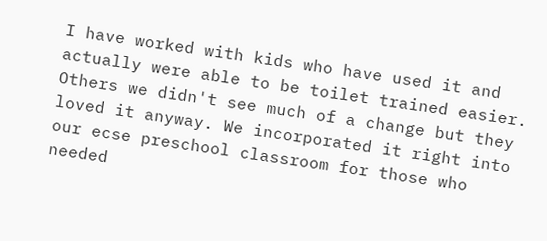I have worked with kids who have used it and actually were able to be toilet trained easier. Others we didn't see much of a change but they loved it anyway. We incorporated it right into our ecse preschool classroom for those who needed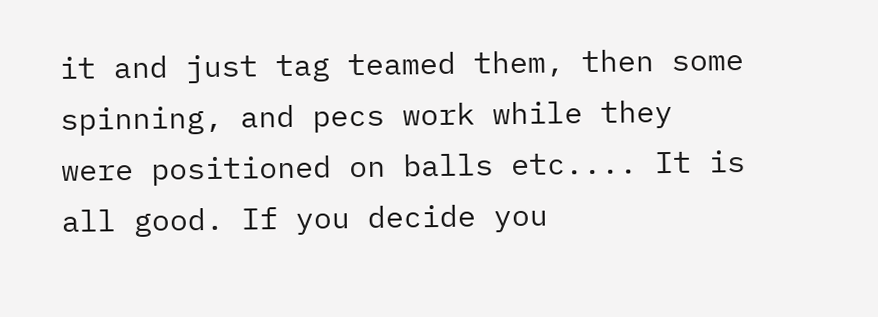it and just tag teamed them, then some spinning, and pecs work while they were positioned on balls etc.... It is all good. If you decide you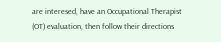are interesed, have an Occupational Therapist (OT) evaluation, then follow their directions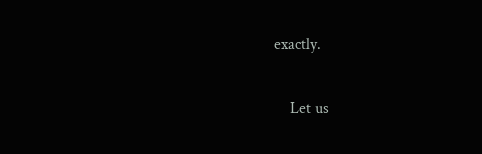exactly.

    Let us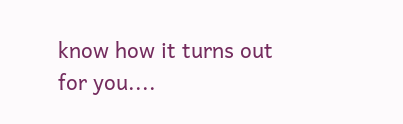know how it turns out for you....